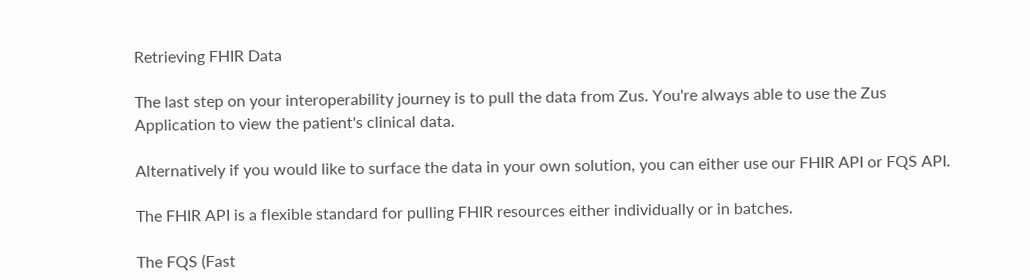Retrieving FHIR Data

The last step on your interoperability journey is to pull the data from Zus. You're always able to use the Zus Application to view the patient's clinical data.

Alternatively if you would like to surface the data in your own solution, you can either use our FHIR API or FQS API.

The FHIR API is a flexible standard for pulling FHIR resources either individually or in batches.

The FQS (Fast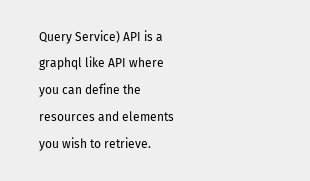Query Service) API is a graphql like API where you can define the resources and elements you wish to retrieve.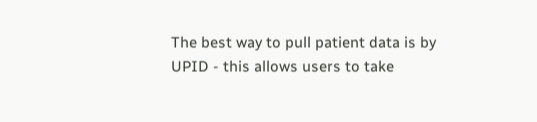The best way to pull patient data is by UPID - this allows users to take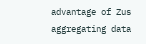advantage of Zus aggregating data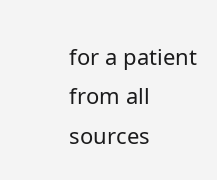for a patient from all sources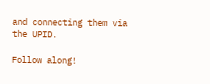and connecting them via the UPID.

Follow along!